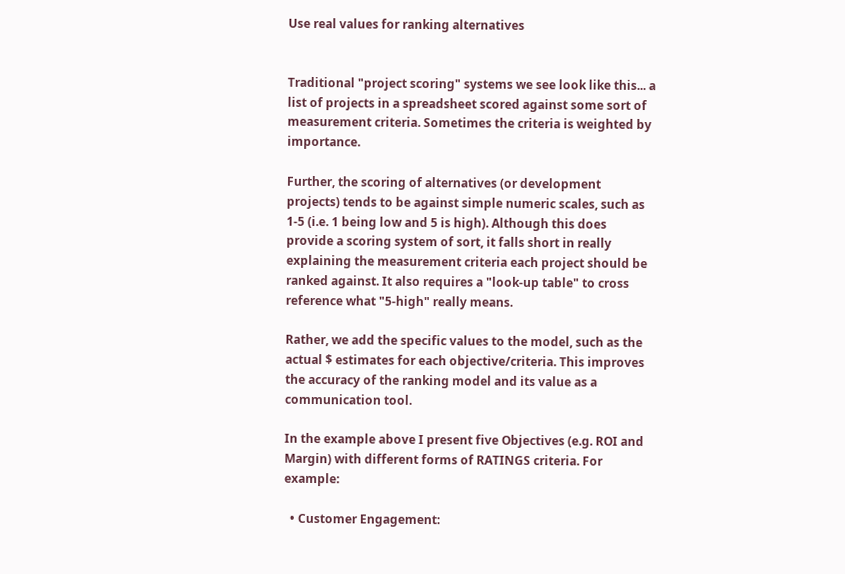Use real values for ranking alternatives


Traditional "project scoring" systems we see look like this... a list of projects in a spreadsheet scored against some sort of measurement criteria. Sometimes the criteria is weighted by importance.

Further, the scoring of alternatives (or development projects) tends to be against simple numeric scales, such as 1-5 (i.e. 1 being low and 5 is high). Although this does provide a scoring system of sort, it falls short in really explaining the measurement criteria each project should be ranked against. It also requires a "look-up table" to cross reference what "5-high" really means.

Rather, we add the specific values to the model, such as the actual $ estimates for each objective/criteria. This improves the accuracy of the ranking model and its value as a communication tool.

In the example above I present five Objectives (e.g. ROI and Margin) with different forms of RATINGS criteria. For example:

  • Customer Engagement: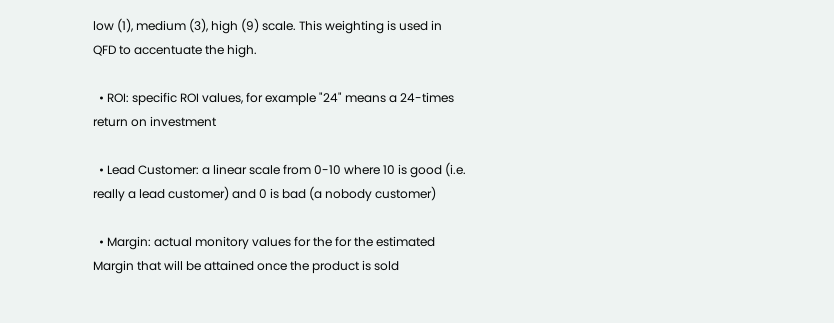low (1), medium (3), high (9) scale. This weighting is used in QFD to accentuate the high.

  • ROI: specific ROI values, for example "24" means a 24-times return on investment

  • Lead Customer: a linear scale from 0-10 where 10 is good (i.e. really a lead customer) and 0 is bad (a nobody customer)

  • Margin: actual monitory values for the for the estimated Margin that will be attained once the product is sold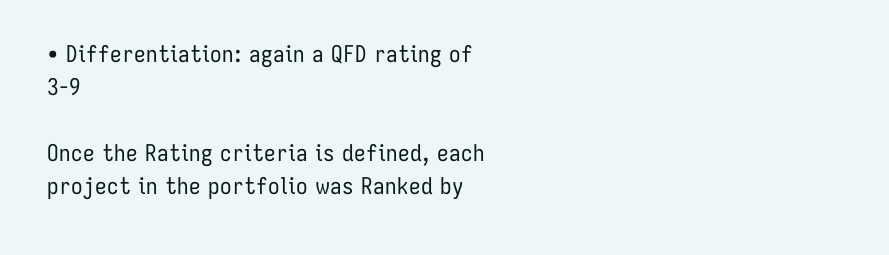• Differentiation: again a QFD rating of 3-9

Once the Rating criteria is defined, each project in the portfolio was Ranked by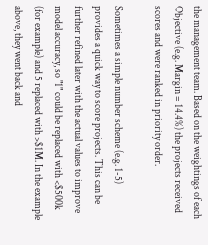the management team. Based on the weightings of each Objective (e.g. Margin = 14.4%) the projects received scores and were ranked in priority order.

Sometimes a simple number scheme (e.g. 1-5) provides a quick way to score projects. This can be further refined later with the actual values to improve model accuracy, so "1" could be replaced with <$500k (for example) and 5 replaced with >$1M. In the example above, they went back and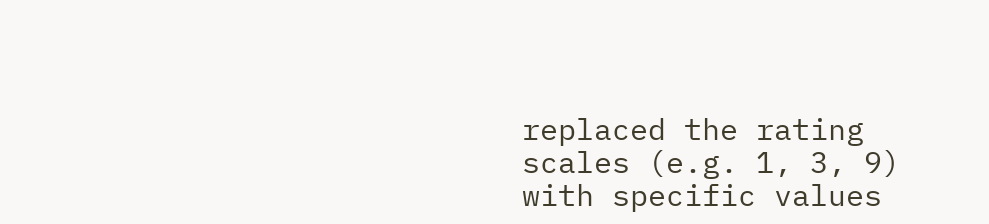replaced the rating scales (e.g. 1, 3, 9) with specific values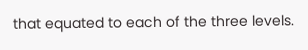that equated to each of the three levels.